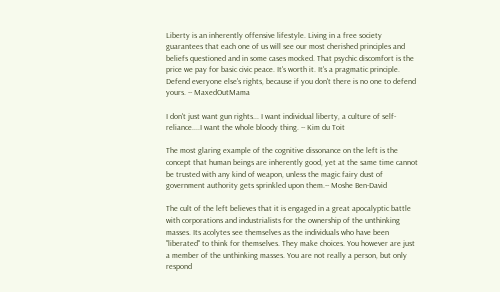Liberty is an inherently offensive lifestyle. Living in a free society guarantees that each one of us will see our most cherished principles and beliefs questioned and in some cases mocked. That psychic discomfort is the price we pay for basic civic peace. It's worth it. It's a pragmatic principle. Defend everyone else's rights, because if you don't there is no one to defend yours. -- MaxedOutMama

I don't just want gun rights... I want individual liberty, a culture of self-reliance....I want the whole bloody thing. -- Kim du Toit

The most glaring example of the cognitive dissonance on the left is the concept that human beings are inherently good, yet at the same time cannot be trusted with any kind of weapon, unless the magic fairy dust of government authority gets sprinkled upon them.-- Moshe Ben-David

The cult of the left believes that it is engaged in a great apocalyptic battle with corporations and industrialists for the ownership of the unthinking masses. Its acolytes see themselves as the individuals who have been "liberated" to think for themselves. They make choices. You however are just a member of the unthinking masses. You are not really a person, but only respond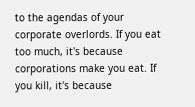to the agendas of your corporate overlords. If you eat too much, it's because corporations make you eat. If you kill, it's because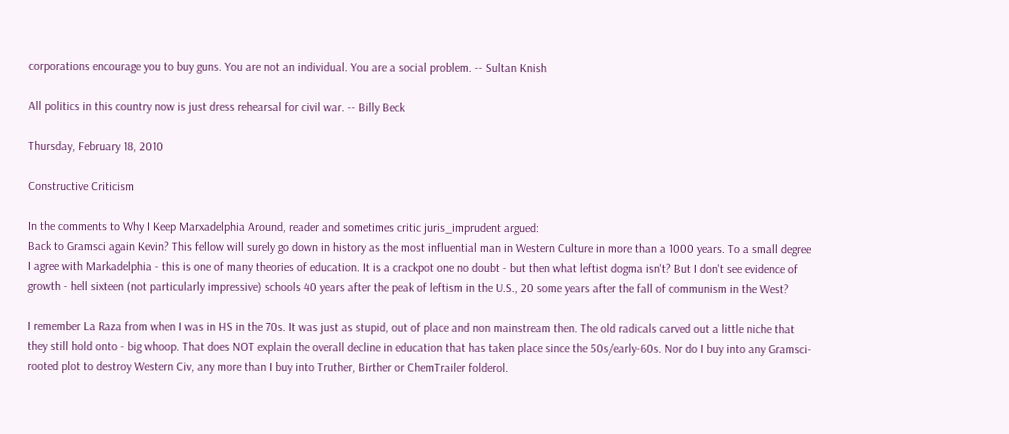corporations encourage you to buy guns. You are not an individual. You are a social problem. -- Sultan Knish

All politics in this country now is just dress rehearsal for civil war. -- Billy Beck

Thursday, February 18, 2010

Constructive Criticism

In the comments to Why I Keep Marxadelphia Around, reader and sometimes critic juris_imprudent argued:
Back to Gramsci again Kevin? This fellow will surely go down in history as the most influential man in Western Culture in more than a 1000 years. To a small degree I agree with Markadelphia - this is one of many theories of education. It is a crackpot one no doubt - but then what leftist dogma isn't? But I don't see evidence of growth - hell sixteen (not particularly impressive) schools 40 years after the peak of leftism in the U.S., 20 some years after the fall of communism in the West?

I remember La Raza from when I was in HS in the 70s. It was just as stupid, out of place and non mainstream then. The old radicals carved out a little niche that they still hold onto - big whoop. That does NOT explain the overall decline in education that has taken place since the 50s/early-60s. Nor do I buy into any Gramsci-rooted plot to destroy Western Civ, any more than I buy into Truther, Birther or ChemTrailer folderol.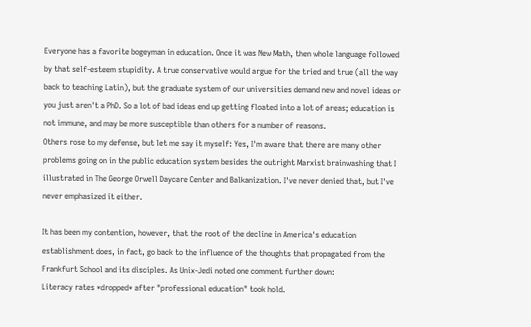Everyone has a favorite bogeyman in education. Once it was New Math, then whole language followed by that self-esteem stupidity. A true conservative would argue for the tried and true (all the way back to teaching Latin), but the graduate system of our universities demand new and novel ideas or you just aren't a PhD. So a lot of bad ideas end up getting floated into a lot of areas; education is not immune, and may be more susceptible than others for a number of reasons.
Others rose to my defense, but let me say it myself: Yes, I'm aware that there are many other problems going on in the public education system besides the outright Marxist brainwashing that I illustrated in The George Orwell Daycare Center and Balkanization. I've never denied that, but I've never emphasized it either.

It has been my contention, however, that the root of the decline in America's education establishment does, in fact, go back to the influence of the thoughts that propagated from the Frankfurt School and its disciples. As Unix-Jedi noted one comment further down:
Literacy rates *dropped* after "professional education" took hold.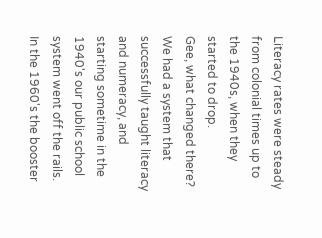Literacy rates were steady from colonial times up to the 1940s, when they started to drop.
Gee, what changed there?
We had a system that successfully taught literacy and numeracy, and starting sometime in the 1940's our public school system went off the rails. In the 1960's the booster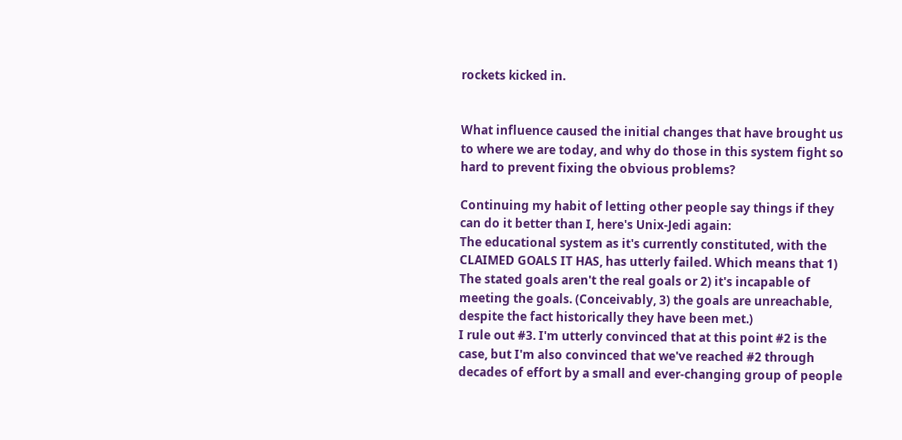rockets kicked in.


What influence caused the initial changes that have brought us to where we are today, and why do those in this system fight so hard to prevent fixing the obvious problems?

Continuing my habit of letting other people say things if they can do it better than I, here's Unix-Jedi again:
The educational system as it's currently constituted, with the CLAIMED GOALS IT HAS, has utterly failed. Which means that 1) The stated goals aren't the real goals or 2) it's incapable of meeting the goals. (Conceivably, 3) the goals are unreachable, despite the fact historically they have been met.)
I rule out #3. I'm utterly convinced that at this point #2 is the case, but I'm also convinced that we've reached #2 through decades of effort by a small and ever-changing group of people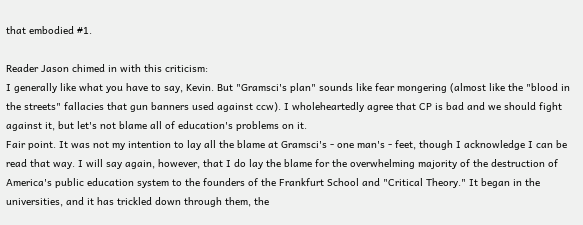that embodied #1.

Reader Jason chimed in with this criticism:
I generally like what you have to say, Kevin. But "Gramsci's plan" sounds like fear mongering (almost like the "blood in the streets" fallacies that gun banners used against ccw). I wholeheartedly agree that CP is bad and we should fight against it, but let's not blame all of education's problems on it.
Fair point. It was not my intention to lay all the blame at Gramsci's - one man's - feet, though I acknowledge I can be read that way. I will say again, however, that I do lay the blame for the overwhelming majority of the destruction of America's public education system to the founders of the Frankfurt School and "Critical Theory." It began in the universities, and it has trickled down through them, the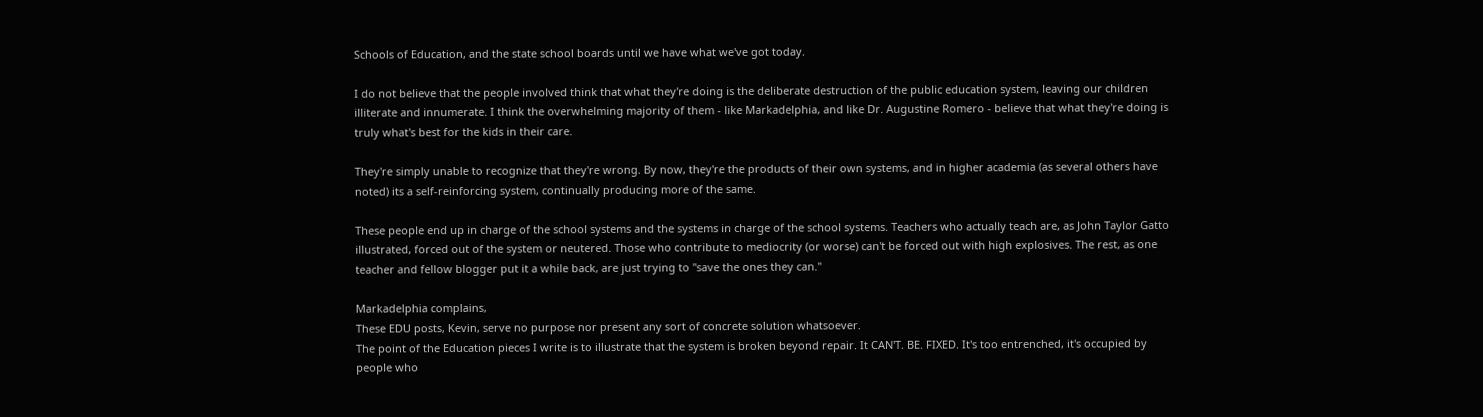Schools of Education, and the state school boards until we have what we've got today.

I do not believe that the people involved think that what they're doing is the deliberate destruction of the public education system, leaving our children illiterate and innumerate. I think the overwhelming majority of them - like Markadelphia, and like Dr. Augustine Romero - believe that what they're doing is truly what's best for the kids in their care.

They're simply unable to recognize that they're wrong. By now, they're the products of their own systems, and in higher academia (as several others have noted) its a self-reinforcing system, continually producing more of the same.

These people end up in charge of the school systems and the systems in charge of the school systems. Teachers who actually teach are, as John Taylor Gatto illustrated, forced out of the system or neutered. Those who contribute to mediocrity (or worse) can't be forced out with high explosives. The rest, as one teacher and fellow blogger put it a while back, are just trying to "save the ones they can."

Markadelphia complains,
These EDU posts, Kevin, serve no purpose nor present any sort of concrete solution whatsoever.
The point of the Education pieces I write is to illustrate that the system is broken beyond repair. It CAN'T. BE. FIXED. It's too entrenched, it's occupied by people who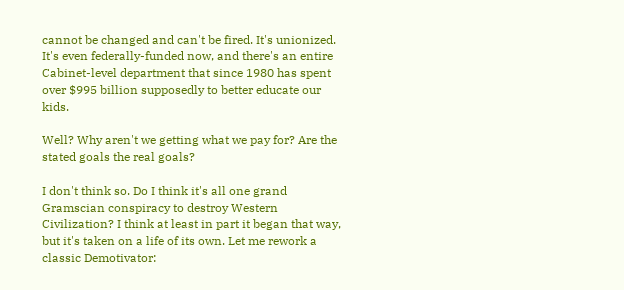cannot be changed and can't be fired. It's unionized. It's even federally-funded now, and there's an entire Cabinet-level department that since 1980 has spent over $995 billion supposedly to better educate our kids.

Well? Why aren't we getting what we pay for? Are the stated goals the real goals?

I don't think so. Do I think it's all one grand Gramscian conspiracy to destroy Western Civilization? I think at least in part it began that way, but it's taken on a life of its own. Let me rework a classic Demotivator: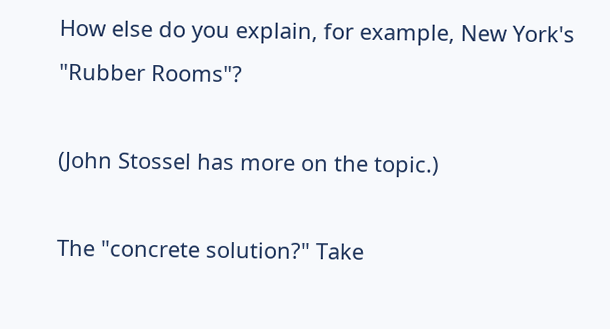How else do you explain, for example, New York's "Rubber Rooms"?

(John Stossel has more on the topic.)

The "concrete solution?" Take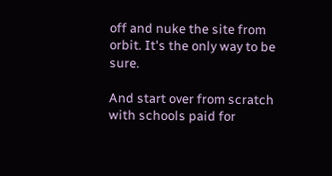off and nuke the site from orbit. It's the only way to be sure.

And start over from scratch with schools paid for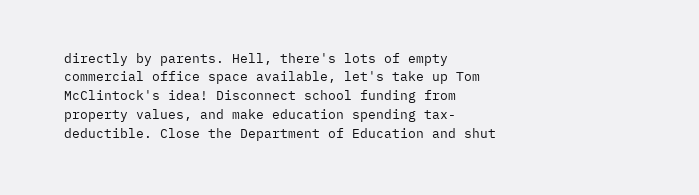directly by parents. Hell, there's lots of empty commercial office space available, let's take up Tom McClintock's idea! Disconnect school funding from property values, and make education spending tax-deductible. Close the Department of Education and shut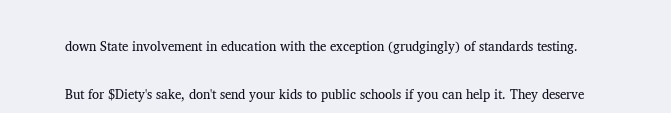down State involvement in education with the exception (grudgingly) of standards testing.

But for $Diety's sake, don't send your kids to public schools if you can help it. They deserve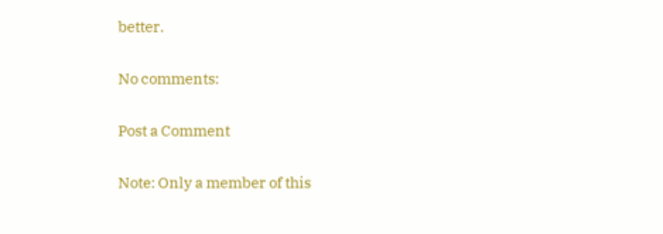better.

No comments:

Post a Comment

Note: Only a member of this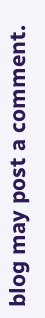blog may post a comment.